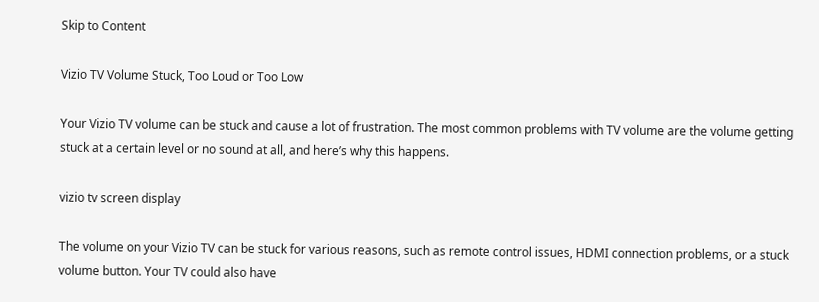Skip to Content

Vizio TV Volume Stuck, Too Loud or Too Low

Your Vizio TV volume can be stuck and cause a lot of frustration. The most common problems with TV volume are the volume getting stuck at a certain level or no sound at all, and here’s why this happens.

vizio tv screen display

The volume on your Vizio TV can be stuck for various reasons, such as remote control issues, HDMI connection problems, or a stuck volume button. Your TV could also have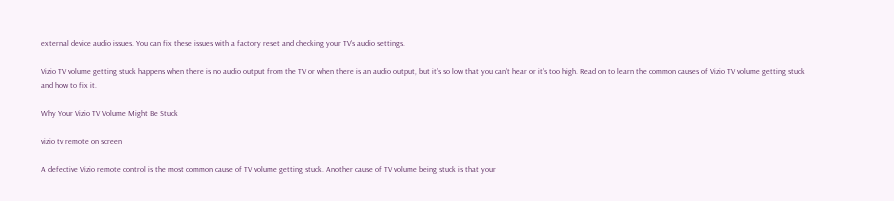external device audio issues. You can fix these issues with a factory reset and checking your TV’s audio settings.

Vizio TV volume getting stuck happens when there is no audio output from the TV or when there is an audio output, but it’s so low that you can’t hear or it’s too high. Read on to learn the common causes of Vizio TV volume getting stuck and how to fix it.

Why Your Vizio TV Volume Might Be Stuck

vizio tv remote on screen

A defective Vizio remote control is the most common cause of TV volume getting stuck. Another cause of TV volume being stuck is that your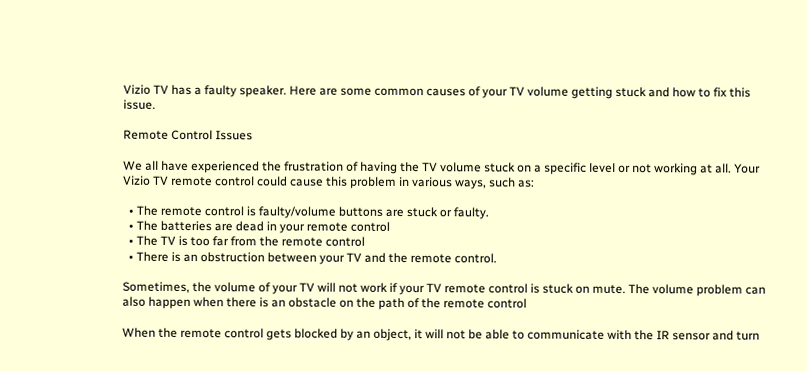Vizio TV has a faulty speaker. Here are some common causes of your TV volume getting stuck and how to fix this issue.

Remote Control Issues

We all have experienced the frustration of having the TV volume stuck on a specific level or not working at all. Your Vizio TV remote control could cause this problem in various ways, such as:

  • The remote control is faulty/volume buttons are stuck or faulty.
  • The batteries are dead in your remote control
  • The TV is too far from the remote control
  • There is an obstruction between your TV and the remote control.

Sometimes, the volume of your TV will not work if your TV remote control is stuck on mute. The volume problem can also happen when there is an obstacle on the path of the remote control

When the remote control gets blocked by an object, it will not be able to communicate with the IR sensor and turn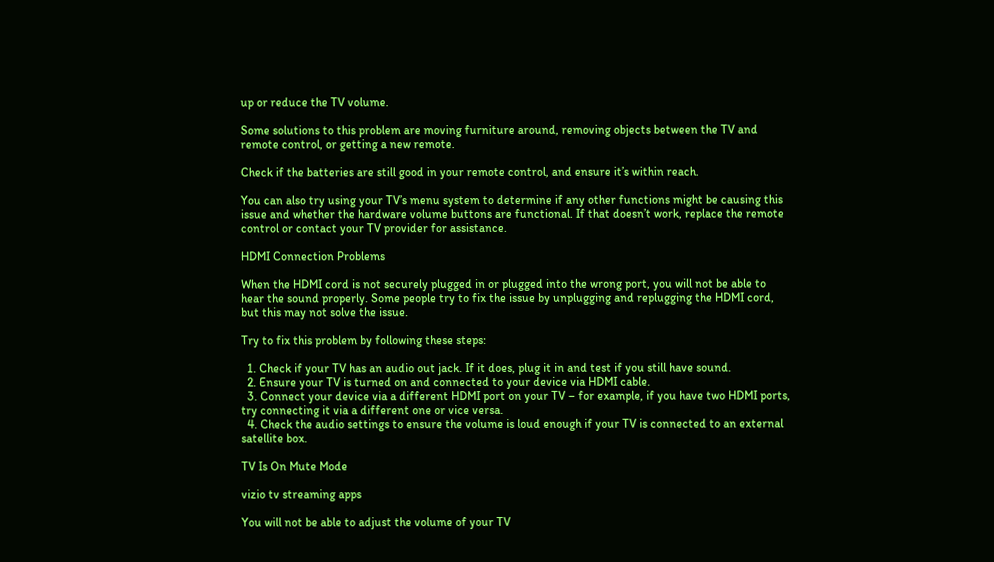up or reduce the TV volume.

Some solutions to this problem are moving furniture around, removing objects between the TV and remote control, or getting a new remote.

Check if the batteries are still good in your remote control, and ensure it’s within reach.

You can also try using your TV’s menu system to determine if any other functions might be causing this issue and whether the hardware volume buttons are functional. If that doesn’t work, replace the remote control or contact your TV provider for assistance.

HDMI Connection Problems

When the HDMI cord is not securely plugged in or plugged into the wrong port, you will not be able to hear the sound properly. Some people try to fix the issue by unplugging and replugging the HDMI cord, but this may not solve the issue.

Try to fix this problem by following these steps:

  1. Check if your TV has an audio out jack. If it does, plug it in and test if you still have sound.
  2. Ensure your TV is turned on and connected to your device via HDMI cable.
  3. Connect your device via a different HDMI port on your TV – for example, if you have two HDMI ports, try connecting it via a different one or vice versa.
  4. Check the audio settings to ensure the volume is loud enough if your TV is connected to an external satellite box.

TV Is On Mute Mode

vizio tv streaming apps

You will not be able to adjust the volume of your TV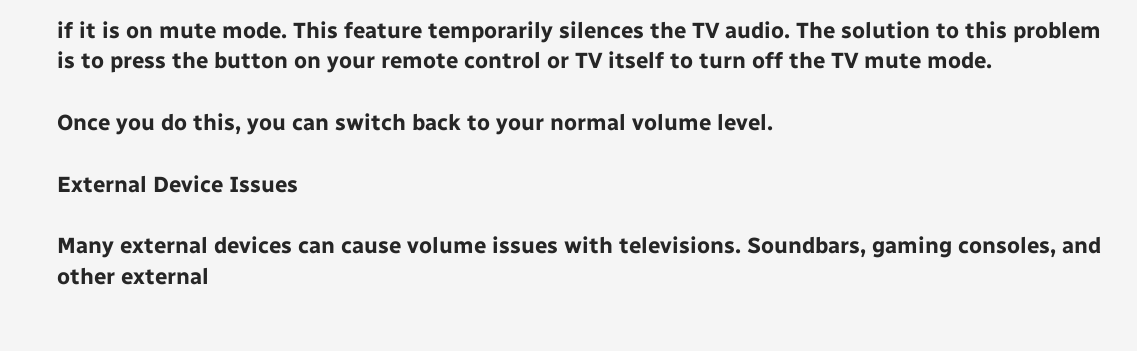if it is on mute mode. This feature temporarily silences the TV audio. The solution to this problem is to press the button on your remote control or TV itself to turn off the TV mute mode.

Once you do this, you can switch back to your normal volume level.

External Device Issues

Many external devices can cause volume issues with televisions. Soundbars, gaming consoles, and other external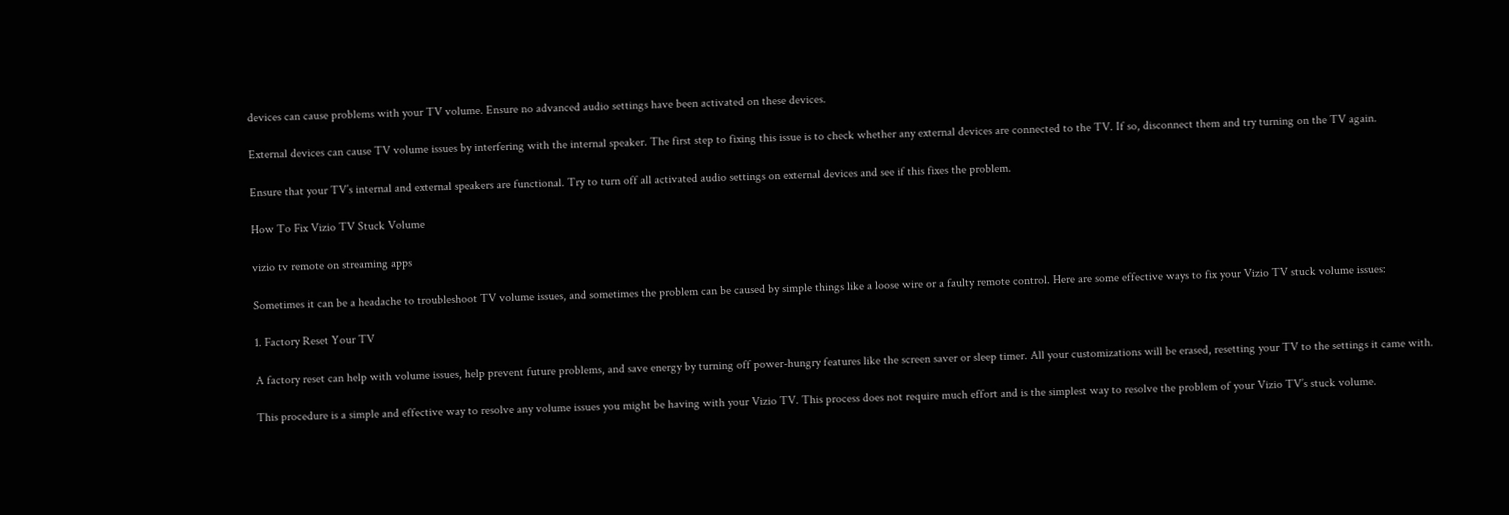devices can cause problems with your TV volume. Ensure no advanced audio settings have been activated on these devices.

External devices can cause TV volume issues by interfering with the internal speaker. The first step to fixing this issue is to check whether any external devices are connected to the TV. If so, disconnect them and try turning on the TV again.

Ensure that your TV’s internal and external speakers are functional. Try to turn off all activated audio settings on external devices and see if this fixes the problem.

How To Fix Vizio TV Stuck Volume

vizio tv remote on streaming apps

Sometimes it can be a headache to troubleshoot TV volume issues, and sometimes the problem can be caused by simple things like a loose wire or a faulty remote control. Here are some effective ways to fix your Vizio TV stuck volume issues:

1. Factory Reset Your TV

A factory reset can help with volume issues, help prevent future problems, and save energy by turning off power-hungry features like the screen saver or sleep timer. All your customizations will be erased, resetting your TV to the settings it came with.

This procedure is a simple and effective way to resolve any volume issues you might be having with your Vizio TV. This process does not require much effort and is the simplest way to resolve the problem of your Vizio TV’s stuck volume.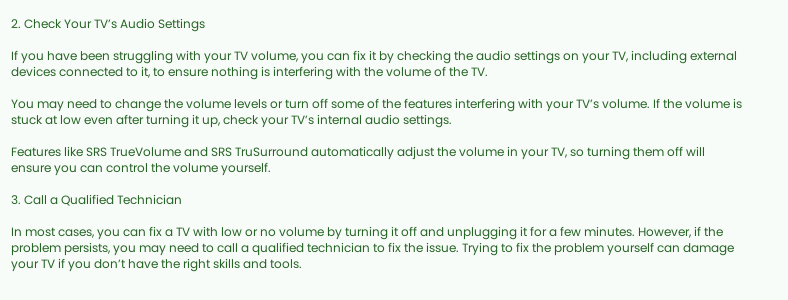2. Check Your TV’s Audio Settings

If you have been struggling with your TV volume, you can fix it by checking the audio settings on your TV, including external devices connected to it, to ensure nothing is interfering with the volume of the TV.

You may need to change the volume levels or turn off some of the features interfering with your TV’s volume. If the volume is stuck at low even after turning it up, check your TV’s internal audio settings.

Features like SRS TrueVolume and SRS TruSurround automatically adjust the volume in your TV, so turning them off will ensure you can control the volume yourself.

3. Call a Qualified Technician

In most cases, you can fix a TV with low or no volume by turning it off and unplugging it for a few minutes. However, if the problem persists, you may need to call a qualified technician to fix the issue. Trying to fix the problem yourself can damage your TV if you don’t have the right skills and tools.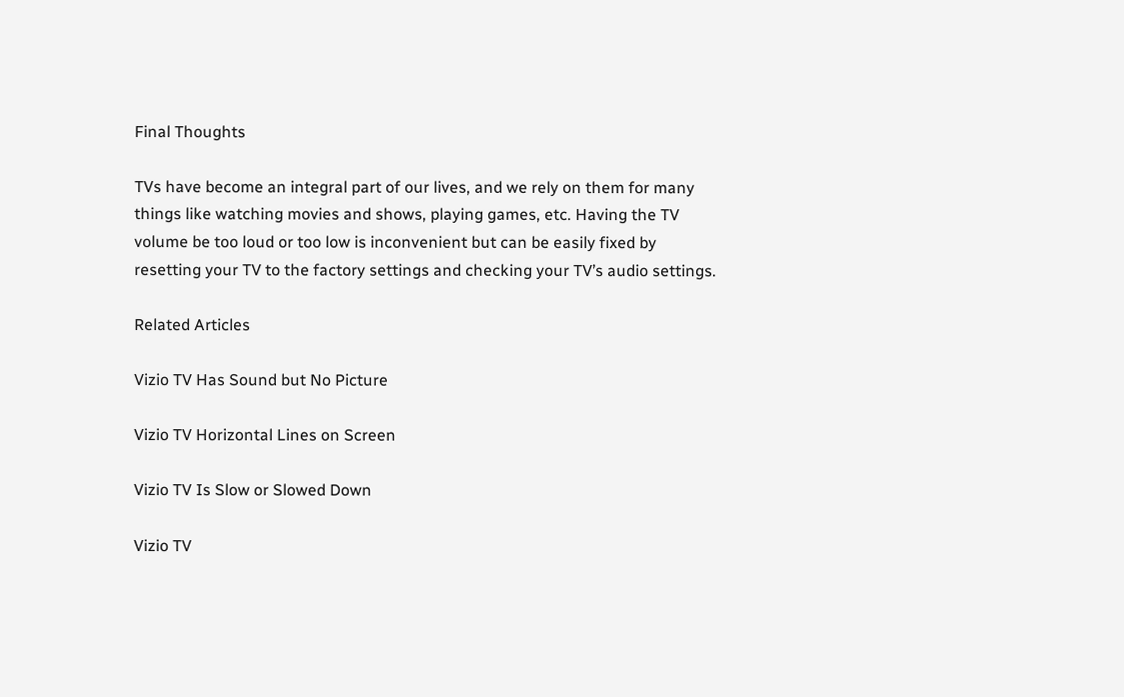Final Thoughts

TVs have become an integral part of our lives, and we rely on them for many things like watching movies and shows, playing games, etc. Having the TV volume be too loud or too low is inconvenient but can be easily fixed by resetting your TV to the factory settings and checking your TV’s audio settings.

Related Articles

Vizio TV Has Sound but No Picture

Vizio TV Horizontal Lines on Screen

Vizio TV Is Slow or Slowed Down

Vizio TV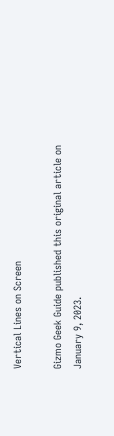Vertical Lines on Screen

Gizmo Geek Guide published this original article on January 9, 2023.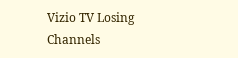Vizio TV Losing Channels